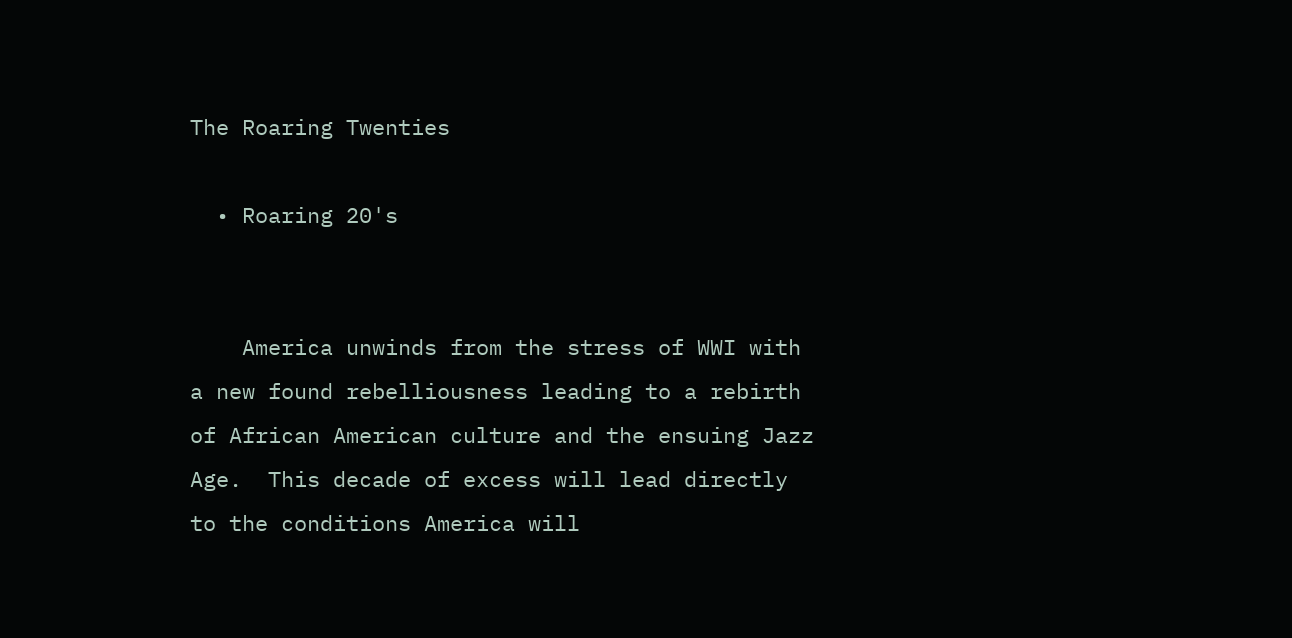The Roaring Twenties

  • Roaring 20's


    America unwinds from the stress of WWI with a new found rebelliousness leading to a rebirth of African American culture and the ensuing Jazz Age.  This decade of excess will lead directly to the conditions America will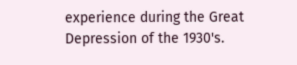experience during the Great Depression of the 1930's.